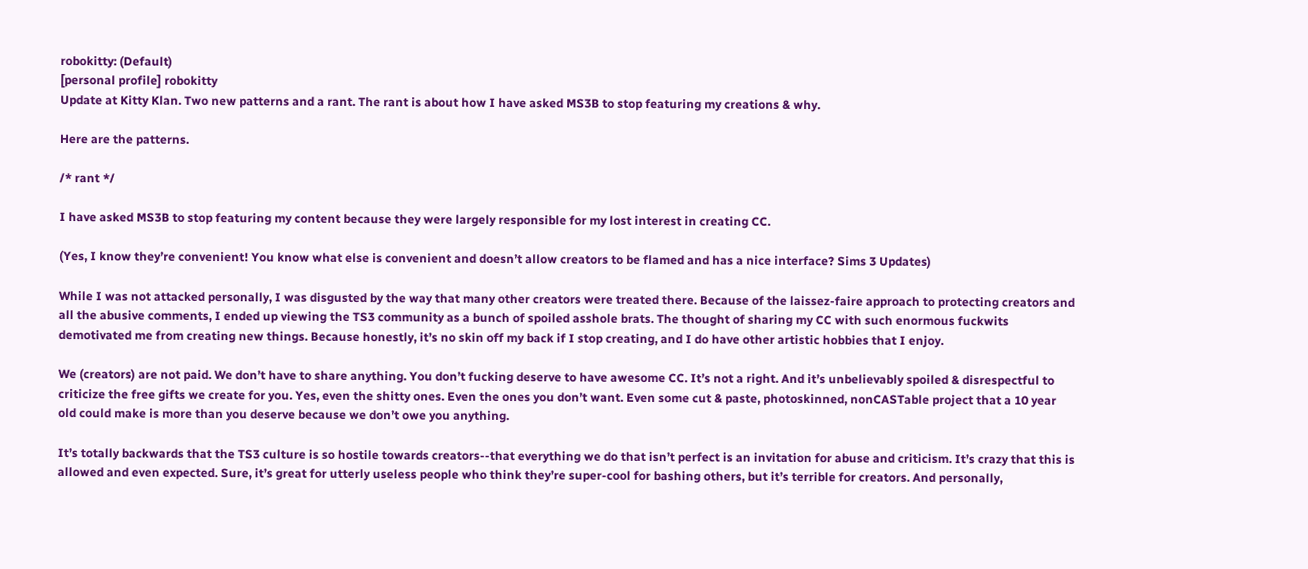robokitty: (Default)
[personal profile] robokitty
Update at Kitty Klan. Two new patterns and a rant. The rant is about how I have asked MS3B to stop featuring my creations & why.

Here are the patterns.

/* rant */

I have asked MS3B to stop featuring my content because they were largely responsible for my lost interest in creating CC.

(Yes, I know they’re convenient! You know what else is convenient and doesn’t allow creators to be flamed and has a nice interface? Sims 3 Updates)

While I was not attacked personally, I was disgusted by the way that many other creators were treated there. Because of the laissez-faire approach to protecting creators and all the abusive comments, I ended up viewing the TS3 community as a bunch of spoiled asshole brats. The thought of sharing my CC with such enormous fuckwits demotivated me from creating new things. Because honestly, it’s no skin off my back if I stop creating, and I do have other artistic hobbies that I enjoy.

We (creators) are not paid. We don’t have to share anything. You don’t fucking deserve to have awesome CC. It’s not a right. And it’s unbelievably spoiled & disrespectful to criticize the free gifts we create for you. Yes, even the shitty ones. Even the ones you don’t want. Even some cut & paste, photoskinned, nonCASTable project that a 10 year old could make is more than you deserve because we don’t owe you anything.

It’s totally backwards that the TS3 culture is so hostile towards creators--that everything we do that isn’t perfect is an invitation for abuse and criticism. It’s crazy that this is allowed and even expected. Sure, it’s great for utterly useless people who think they’re super-cool for bashing others, but it’s terrible for creators. And personally,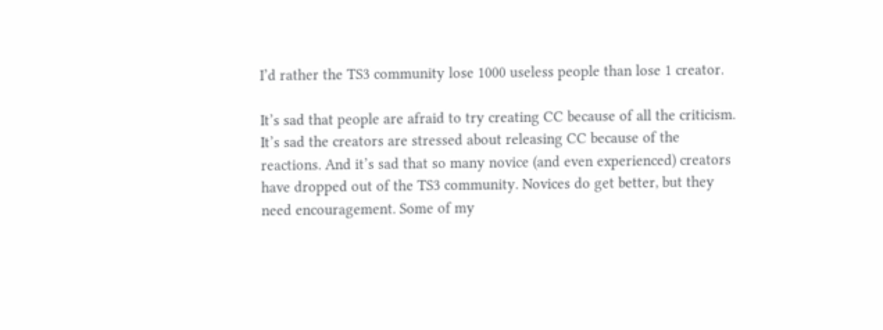I’d rather the TS3 community lose 1000 useless people than lose 1 creator.

It’s sad that people are afraid to try creating CC because of all the criticism. It’s sad the creators are stressed about releasing CC because of the reactions. And it’s sad that so many novice (and even experienced) creators have dropped out of the TS3 community. Novices do get better, but they need encouragement. Some of my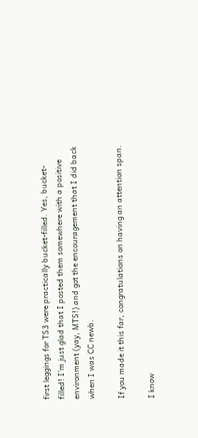first leggings for TS3 were practically bucket-filled. Yes, bucket-filled! I’m just glad that I posted them somewhere with a positive environment (yay, MTS!) and got the encouragement that I did back when I was CC newb.

If you made it this far, congratulations on having an attention span.

I know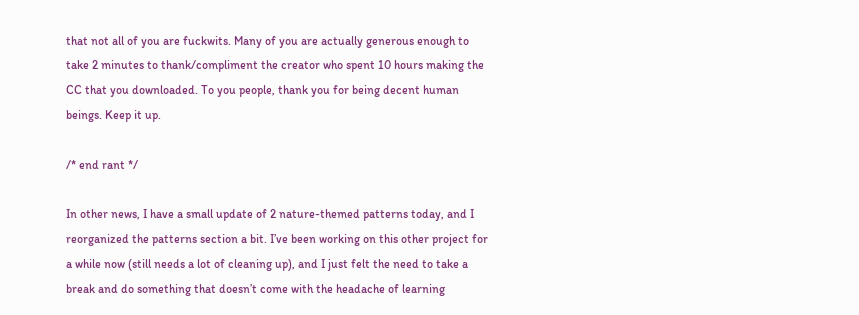that not all of you are fuckwits. Many of you are actually generous enough to take 2 minutes to thank/compliment the creator who spent 10 hours making the CC that you downloaded. To you people, thank you for being decent human beings. Keep it up.

/* end rant */

In other news, I have a small update of 2 nature-themed patterns today, and I reorganized the patterns section a bit. I’ve been working on this other project for a while now (still needs a lot of cleaning up), and I just felt the need to take a break and do something that doesn’t come with the headache of learning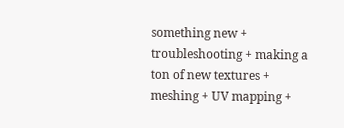something new + troubleshooting + making a ton of new textures + meshing + UV mapping +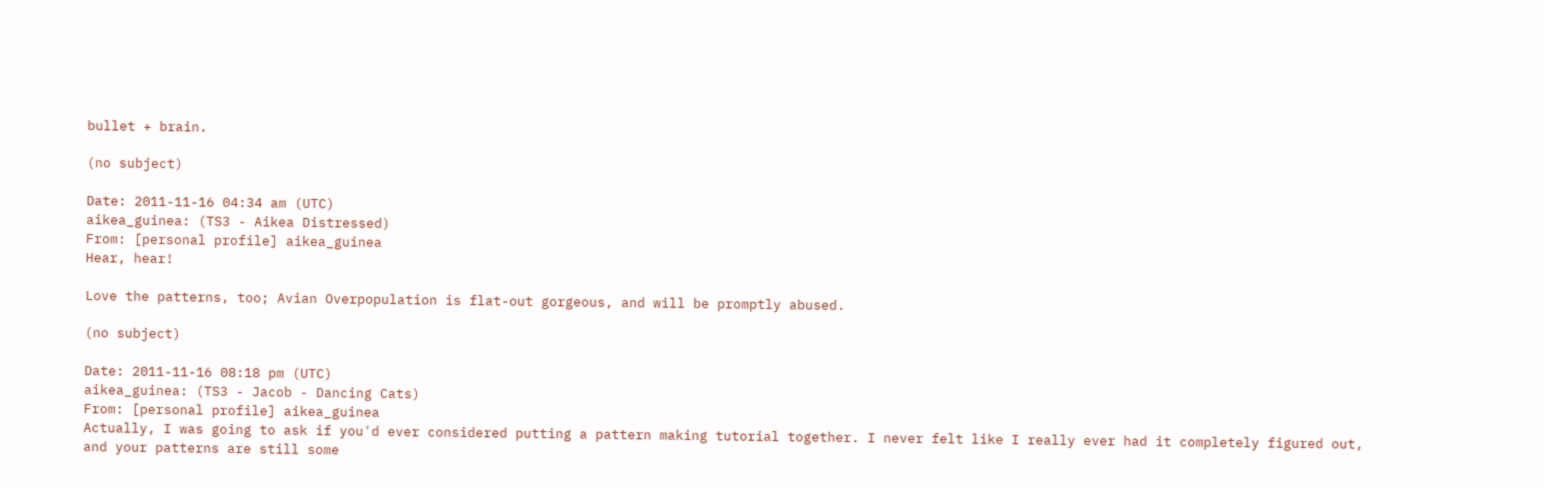bullet + brain.

(no subject)

Date: 2011-11-16 04:34 am (UTC)
aikea_guinea: (TS3 - Aikea Distressed)
From: [personal profile] aikea_guinea
Hear, hear!

Love the patterns, too; Avian Overpopulation is flat-out gorgeous, and will be promptly abused.

(no subject)

Date: 2011-11-16 08:18 pm (UTC)
aikea_guinea: (TS3 - Jacob - Dancing Cats)
From: [personal profile] aikea_guinea
Actually, I was going to ask if you'd ever considered putting a pattern making tutorial together. I never felt like I really ever had it completely figured out, and your patterns are still some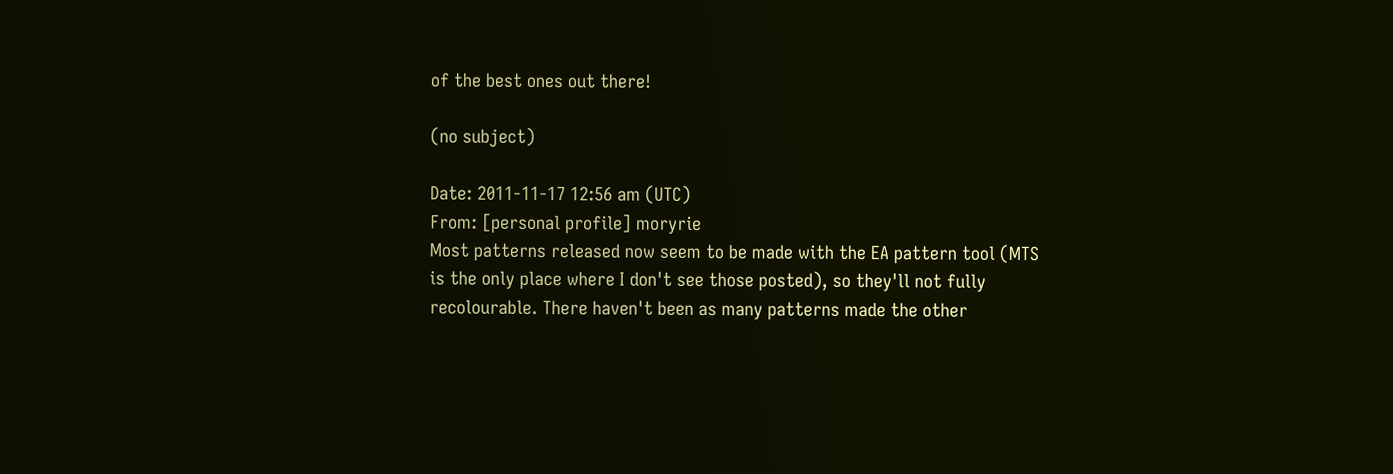of the best ones out there!

(no subject)

Date: 2011-11-17 12:56 am (UTC)
From: [personal profile] moryrie
Most patterns released now seem to be made with the EA pattern tool (MTS is the only place where I don't see those posted), so they'll not fully recolourable. There haven't been as many patterns made the other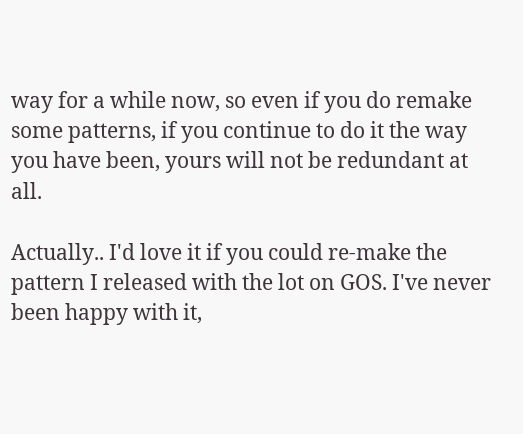way for a while now, so even if you do remake some patterns, if you continue to do it the way you have been, yours will not be redundant at all.

Actually.. I'd love it if you could re-make the pattern I released with the lot on GOS. I've never been happy with it,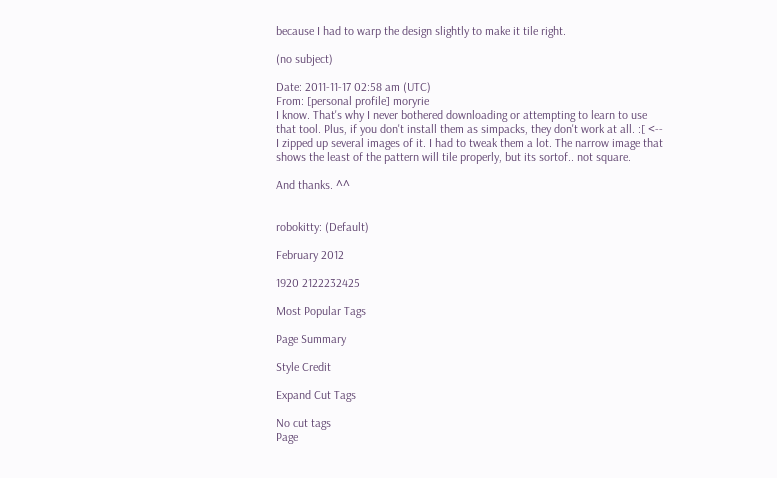because I had to warp the design slightly to make it tile right.

(no subject)

Date: 2011-11-17 02:58 am (UTC)
From: [personal profile] moryrie
I know. That's why I never bothered downloading or attempting to learn to use that tool. Plus, if you don't install them as simpacks, they don't work at all. :[ <-- I zipped up several images of it. I had to tweak them a lot. The narrow image that shows the least of the pattern will tile properly, but its sortof.. not square.

And thanks. ^^


robokitty: (Default)

February 2012

1920 2122232425

Most Popular Tags

Page Summary

Style Credit

Expand Cut Tags

No cut tags
Page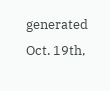generated Oct. 19th,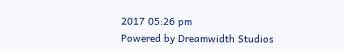2017 05:26 pm
Powered by Dreamwidth Studios